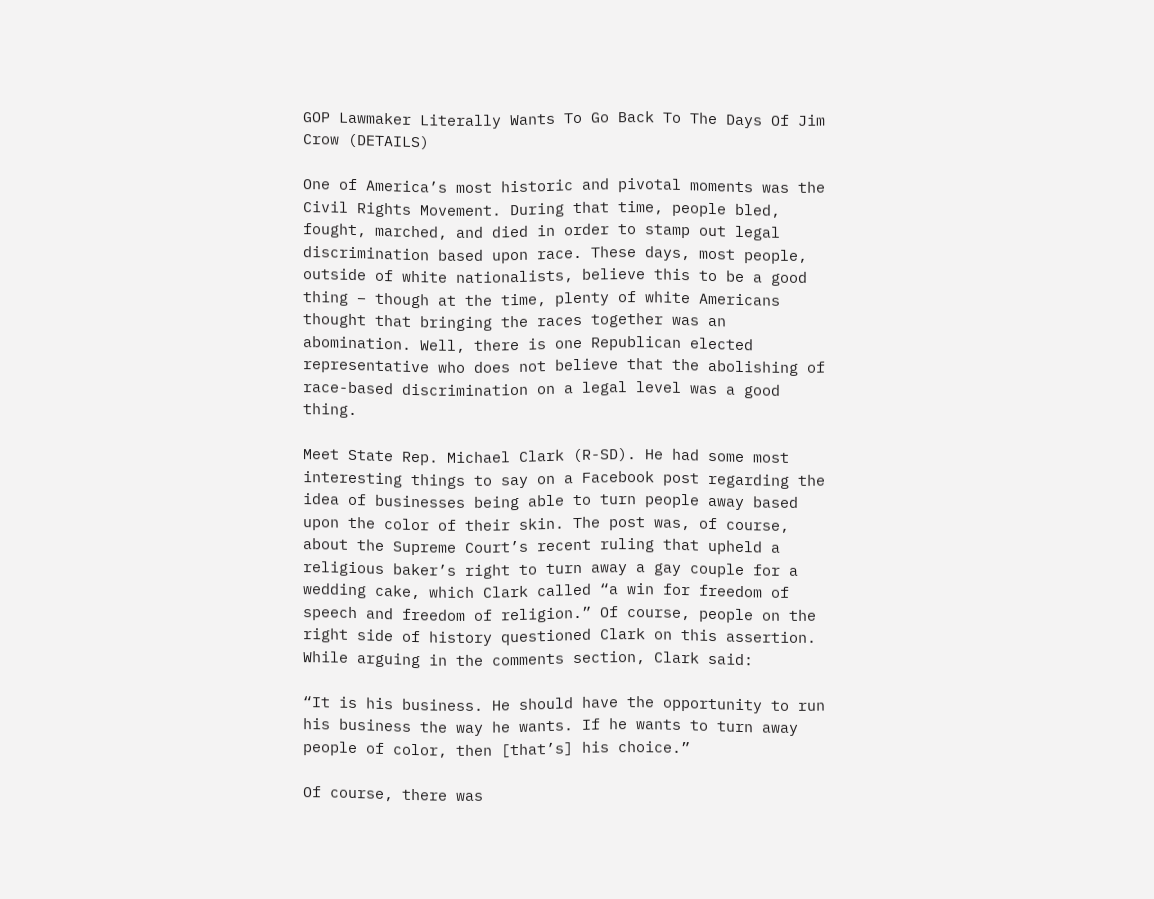GOP Lawmaker Literally Wants To Go Back To The Days Of Jim Crow (DETAILS)

One of America’s most historic and pivotal moments was the Civil Rights Movement. During that time, people bled, fought, marched, and died in order to stamp out legal discrimination based upon race. These days, most people, outside of white nationalists, believe this to be a good thing – though at the time, plenty of white Americans thought that bringing the races together was an abomination. Well, there is one Republican elected representative who does not believe that the abolishing of race-based discrimination on a legal level was a good thing.

Meet State Rep. Michael Clark (R-SD). He had some most interesting things to say on a Facebook post regarding the idea of businesses being able to turn people away based upon the color of their skin. The post was, of course, about the Supreme Court’s recent ruling that upheld a religious baker’s right to turn away a gay couple for a wedding cake, which Clark called “a win for freedom of speech and freedom of religion.” Of course, people on the right side of history questioned Clark on this assertion. While arguing in the comments section, Clark said:

“It is his business. He should have the opportunity to run his business the way he wants. If he wants to turn away people of color, then [that’s] his choice.”

Of course, there was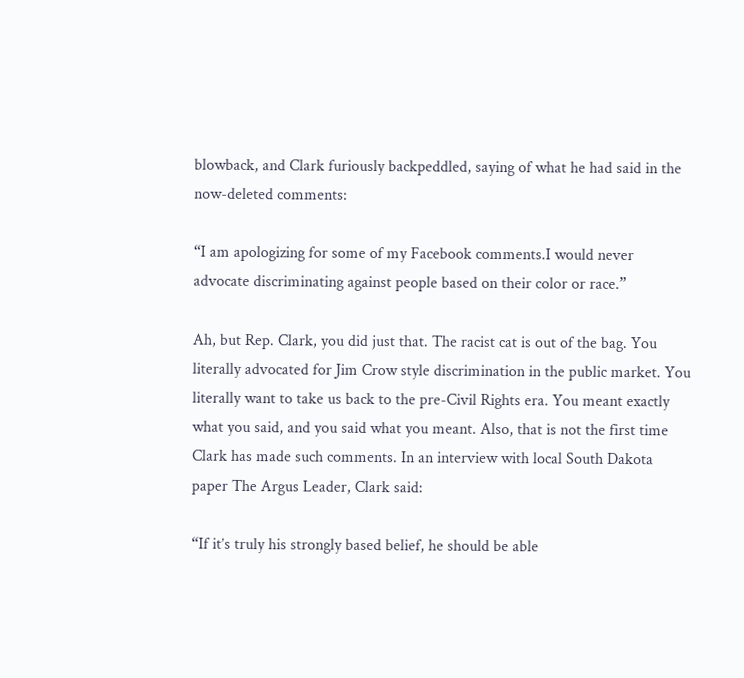blowback, and Clark furiously backpeddled, saying of what he had said in the now-deleted comments:

“I am apologizing for some of my Facebook comments.I would never advocate discriminating against people based on their color or race.”

Ah, but Rep. Clark, you did just that. The racist cat is out of the bag. You literally advocated for Jim Crow style discrimination in the public market. You literally want to take us back to the pre-Civil Rights era. You meant exactly what you said, and you said what you meant. Also, that is not the first time Clark has made such comments. In an interview with local South Dakota paper The Argus Leader, Clark said:

“If it’s truly his strongly based belief, he should be able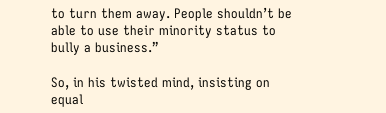to turn them away. People shouldn’t be able to use their minority status to bully a business.”

So, in his twisted mind, insisting on equal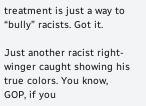treatment is just a way to “bully” racists. Got it.

Just another racist right-winger caught showing his true colors. You know, GOP, if you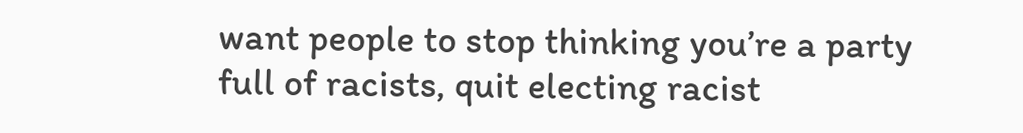want people to stop thinking you’re a party full of racists, quit electing racist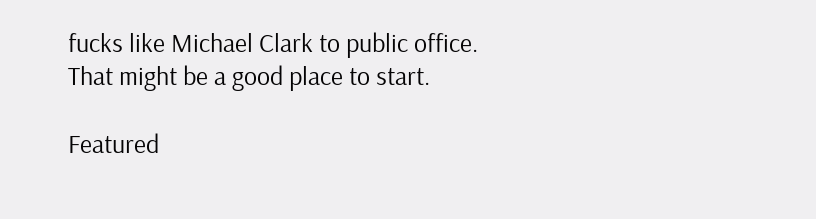fucks like Michael Clark to public office. That might be a good place to start.

Featured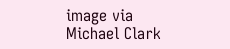image via Michael Clark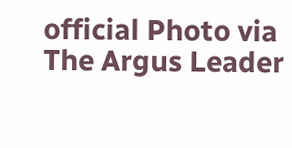official Photo via The Argus Leader